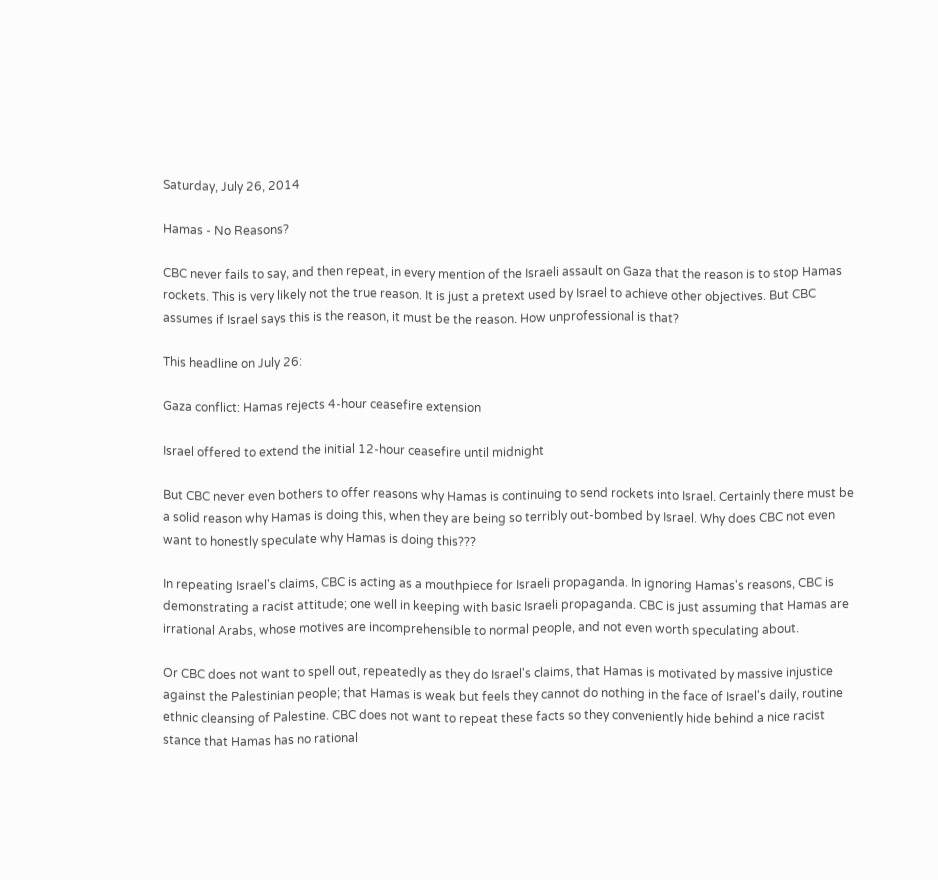Saturday, July 26, 2014

Hamas - No Reasons?

CBC never fails to say, and then repeat, in every mention of the Israeli assault on Gaza that the reason is to stop Hamas rockets. This is very likely not the true reason. It is just a pretext used by Israel to achieve other objectives. But CBC assumes if Israel says this is the reason, it must be the reason. How unprofessional is that?

This headline on July 26:

Gaza conflict: Hamas rejects 4-hour ceasefire extension

Israel offered to extend the initial 12-hour ceasefire until midnight

But CBC never even bothers to offer reasons why Hamas is continuing to send rockets into Israel. Certainly there must be a solid reason why Hamas is doing this, when they are being so terribly out-bombed by Israel. Why does CBC not even want to honestly speculate why Hamas is doing this???

In repeating Israel's claims, CBC is acting as a mouthpiece for Israeli propaganda. In ignoring Hamas's reasons, CBC is demonstrating a racist attitude; one well in keeping with basic Israeli propaganda. CBC is just assuming that Hamas are irrational Arabs, whose motives are incomprehensible to normal people, and not even worth speculating about.

Or CBC does not want to spell out, repeatedly as they do Israel's claims, that Hamas is motivated by massive injustice against the Palestinian people; that Hamas is weak but feels they cannot do nothing in the face of Israel's daily, routine ethnic cleansing of Palestine. CBC does not want to repeat these facts so they conveniently hide behind a nice racist stance that Hamas has no rational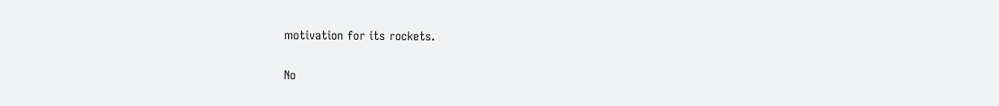motivation for its rockets.

No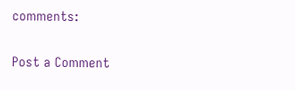comments:

Post a Comment